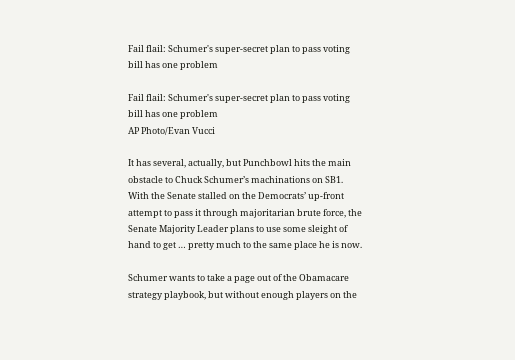Fail flail: Schumer's super-secret plan to pass voting bill has one problem

Fail flail: Schumer's super-secret plan to pass voting bill has one problem
AP Photo/Evan Vucci

It has several, actually, but Punchbowl hits the main obstacle to Chuck Schumer’s machinations on SB1. With the Senate stalled on the Democrats’ up-front attempt to pass it through majoritarian brute force, the Senate Majority Leader plans to use some sleight of hand to get … pretty much to the same place he is now.

Schumer wants to take a page out of the Obamacare strategy playbook, but without enough players on the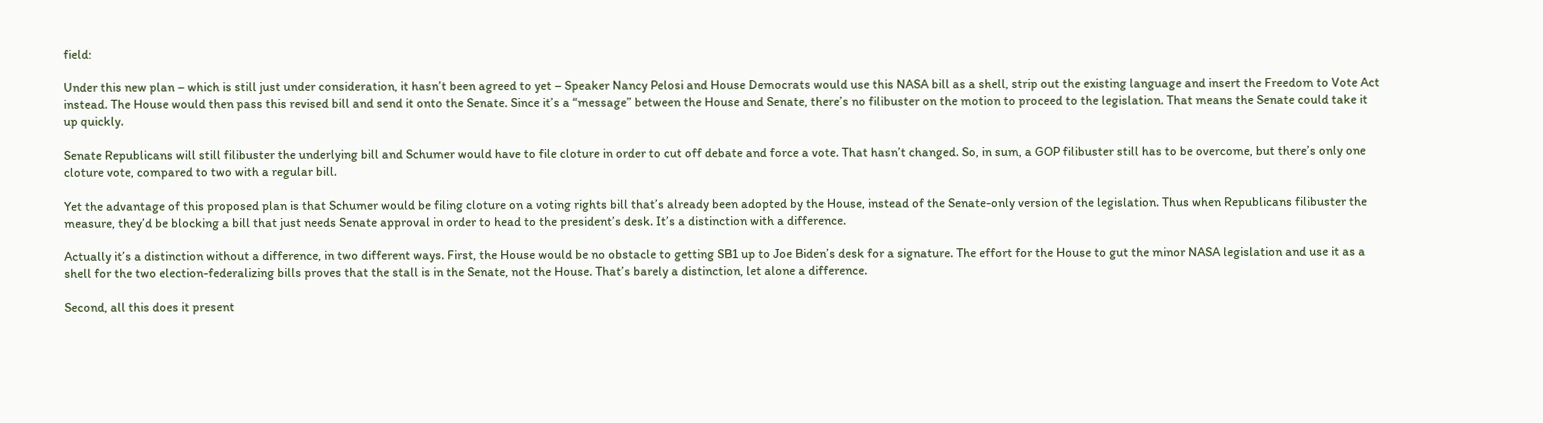field:

Under this new plan – which is still just under consideration, it hasn’t been agreed to yet – Speaker Nancy Pelosi and House Democrats would use this NASA bill as a shell, strip out the existing language and insert the Freedom to Vote Act instead. The House would then pass this revised bill and send it onto the Senate. Since it’s a “message” between the House and Senate, there’s no filibuster on the motion to proceed to the legislation. That means the Senate could take it up quickly.

Senate Republicans will still filibuster the underlying bill and Schumer would have to file cloture in order to cut off debate and force a vote. That hasn’t changed. So, in sum, a GOP filibuster still has to be overcome, but there’s only one cloture vote, compared to two with a regular bill.

Yet the advantage of this proposed plan is that Schumer would be filing cloture on a voting rights bill that’s already been adopted by the House, instead of the Senate-only version of the legislation. Thus when Republicans filibuster the measure, they’d be blocking a bill that just needs Senate approval in order to head to the president’s desk. It’s a distinction with a difference.

Actually it’s a distinction without a difference, in two different ways. First, the House would be no obstacle to getting SB1 up to Joe Biden’s desk for a signature. The effort for the House to gut the minor NASA legislation and use it as a shell for the two election-federalizing bills proves that the stall is in the Senate, not the House. That’s barely a distinction, let alone a difference.

Second, all this does it present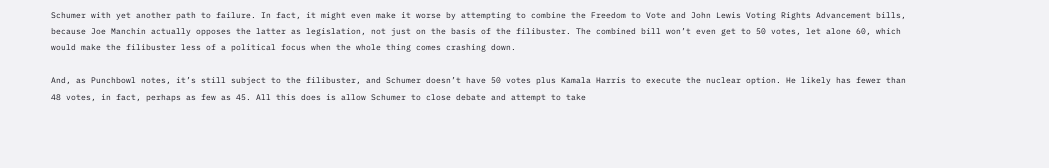Schumer with yet another path to failure. In fact, it might even make it worse by attempting to combine the Freedom to Vote and John Lewis Voting Rights Advancement bills, because Joe Manchin actually opposes the latter as legislation, not just on the basis of the filibuster. The combined bill won’t even get to 50 votes, let alone 60, which would make the filibuster less of a political focus when the whole thing comes crashing down.

And, as Punchbowl notes, it’s still subject to the filibuster, and Schumer doesn’t have 50 votes plus Kamala Harris to execute the nuclear option. He likely has fewer than 48 votes, in fact, perhaps as few as 45. All this does is allow Schumer to close debate and attempt to take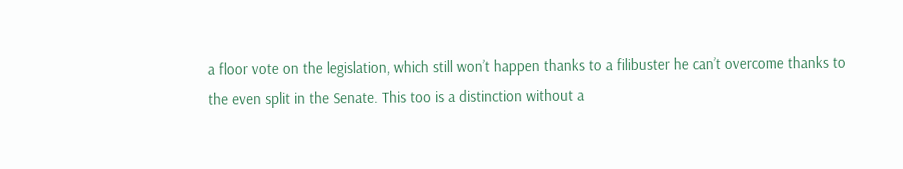a floor vote on the legislation, which still won’t happen thanks to a filibuster he can’t overcome thanks to the even split in the Senate. This too is a distinction without a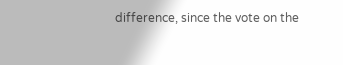difference, since the vote on the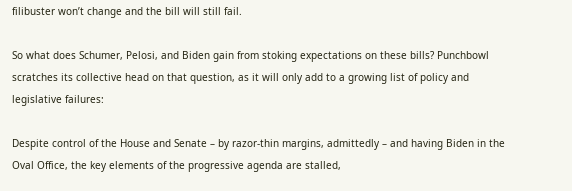filibuster won’t change and the bill will still fail.

So what does Schumer, Pelosi, and Biden gain from stoking expectations on these bills? Punchbowl scratches its collective head on that question, as it will only add to a growing list of policy and legislative failures:

Despite control of the House and Senate – by razor-thin margins, admittedly – and having Biden in the Oval Office, the key elements of the progressive agenda are stalled,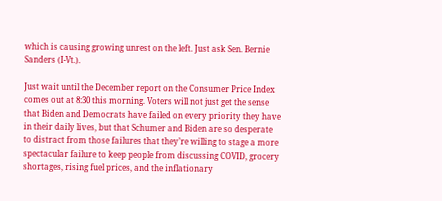which is causing growing unrest on the left. Just ask Sen. Bernie Sanders (I-Vt.).

Just wait until the December report on the Consumer Price Index comes out at 8:30 this morning. Voters will not just get the sense that Biden and Democrats have failed on every priority they have in their daily lives, but that Schumer and Biden are so desperate to distract from those failures that they’re willing to stage a more spectacular failure to keep people from discussing COVID, grocery shortages, rising fuel prices, and the inflationary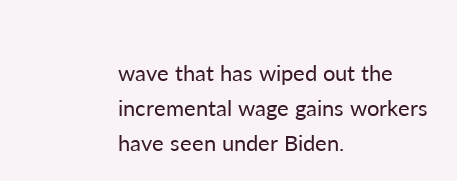wave that has wiped out the incremental wage gains workers have seen under Biden.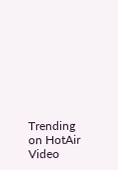Trending on HotAir Video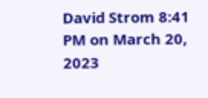David Strom 8:41 PM on March 20, 2023